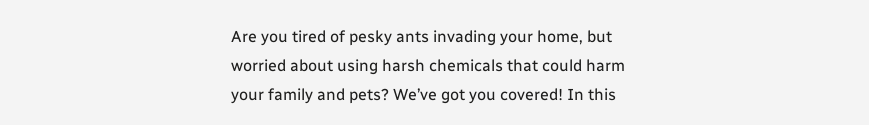Are you tired of pesky ants invading your home, but worried about using harsh chemicals that could harm your family and pets? We’ve got you covered! In this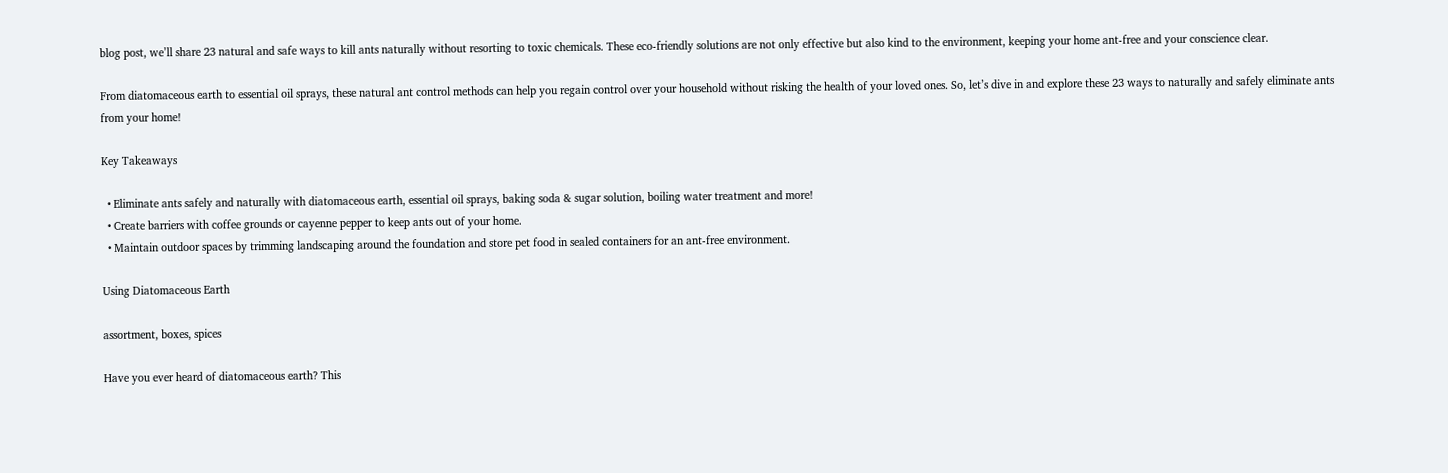blog post, we’ll share 23 natural and safe ways to kill ants naturally without resorting to toxic chemicals. These eco-friendly solutions are not only effective but also kind to the environment, keeping your home ant-free and your conscience clear.

From diatomaceous earth to essential oil sprays, these natural ant control methods can help you regain control over your household without risking the health of your loved ones. So, let’s dive in and explore these 23 ways to naturally and safely eliminate ants from your home!

Key Takeaways

  • Eliminate ants safely and naturally with diatomaceous earth, essential oil sprays, baking soda & sugar solution, boiling water treatment and more!
  • Create barriers with coffee grounds or cayenne pepper to keep ants out of your home.
  • Maintain outdoor spaces by trimming landscaping around the foundation and store pet food in sealed containers for an ant-free environment.

Using Diatomaceous Earth

assortment, boxes, spices

Have you ever heard of diatomaceous earth? This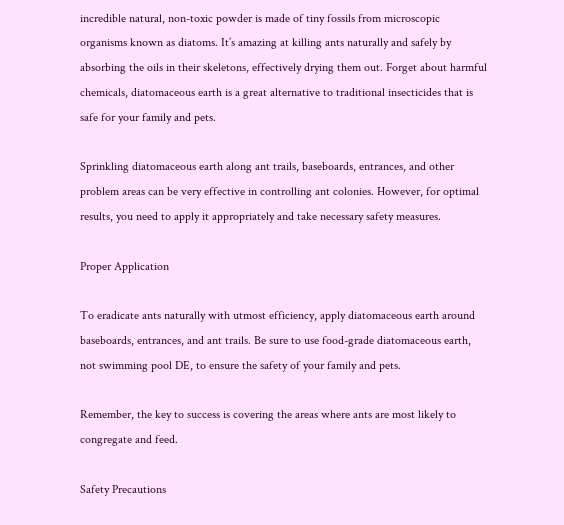incredible natural, non-toxic powder is made of tiny fossils from microscopic organisms known as diatoms. It’s amazing at killing ants naturally and safely by absorbing the oils in their skeletons, effectively drying them out. Forget about harmful chemicals, diatomaceous earth is a great alternative to traditional insecticides that is safe for your family and pets.

Sprinkling diatomaceous earth along ant trails, baseboards, entrances, and other problem areas can be very effective in controlling ant colonies. However, for optimal results, you need to apply it appropriately and take necessary safety measures.

Proper Application

To eradicate ants naturally with utmost efficiency, apply diatomaceous earth around baseboards, entrances, and ant trails. Be sure to use food-grade diatomaceous earth, not swimming pool DE, to ensure the safety of your family and pets.

Remember, the key to success is covering the areas where ants are most likely to congregate and feed.

Safety Precautions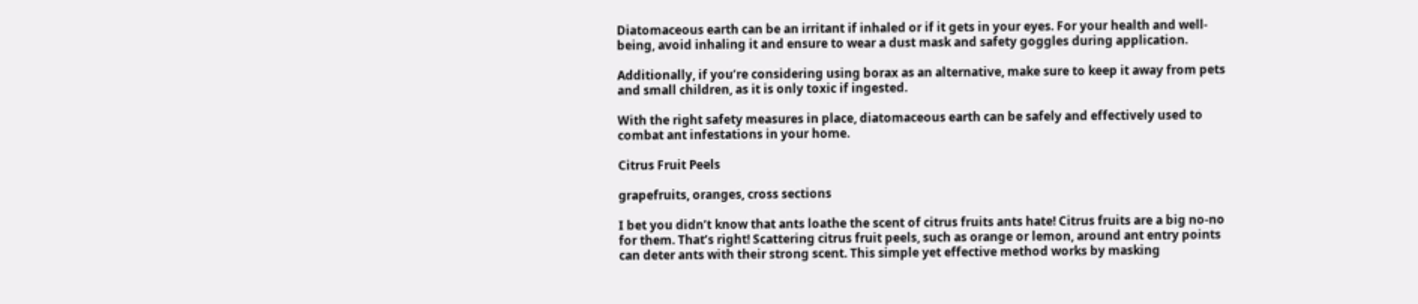Diatomaceous earth can be an irritant if inhaled or if it gets in your eyes. For your health and well-being, avoid inhaling it and ensure to wear a dust mask and safety goggles during application.

Additionally, if you’re considering using borax as an alternative, make sure to keep it away from pets and small children, as it is only toxic if ingested.

With the right safety measures in place, diatomaceous earth can be safely and effectively used to combat ant infestations in your home.

Citrus Fruit Peels

grapefruits, oranges, cross sections

I bet you didn’t know that ants loathe the scent of citrus fruits ants hate! Citrus fruits are a big no-no for them. That’s right! Scattering citrus fruit peels, such as orange or lemon, around ant entry points can deter ants with their strong scent. This simple yet effective method works by masking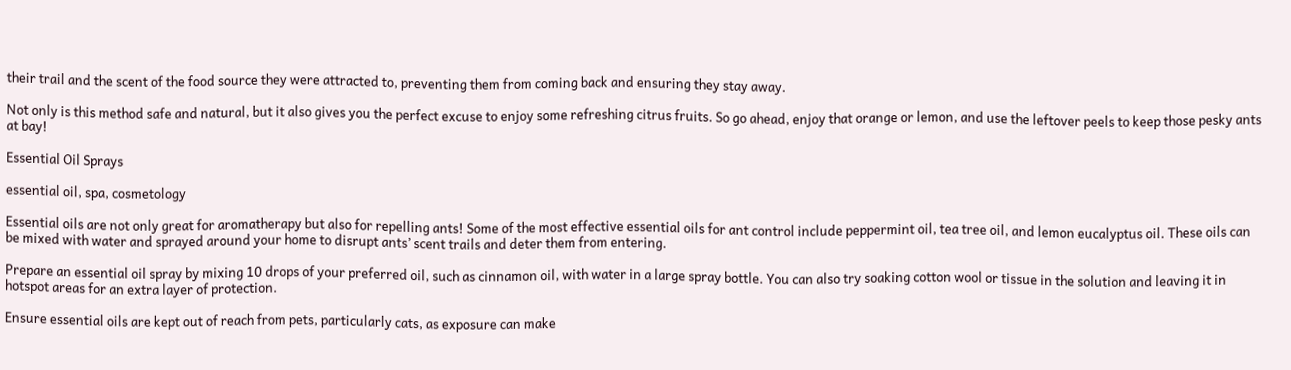their trail and the scent of the food source they were attracted to, preventing them from coming back and ensuring they stay away.

Not only is this method safe and natural, but it also gives you the perfect excuse to enjoy some refreshing citrus fruits. So go ahead, enjoy that orange or lemon, and use the leftover peels to keep those pesky ants at bay!

Essential Oil Sprays

essential oil, spa, cosmetology

Essential oils are not only great for aromatherapy but also for repelling ants! Some of the most effective essential oils for ant control include peppermint oil, tea tree oil, and lemon eucalyptus oil. These oils can be mixed with water and sprayed around your home to disrupt ants’ scent trails and deter them from entering.

Prepare an essential oil spray by mixing 10 drops of your preferred oil, such as cinnamon oil, with water in a large spray bottle. You can also try soaking cotton wool or tissue in the solution and leaving it in hotspot areas for an extra layer of protection.

Ensure essential oils are kept out of reach from pets, particularly cats, as exposure can make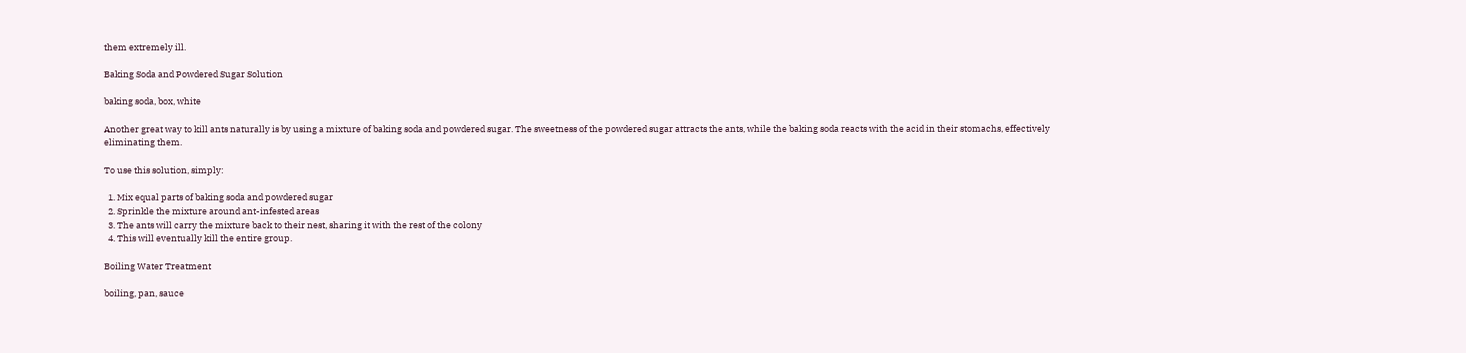them extremely ill.

Baking Soda and Powdered Sugar Solution

baking soda, box, white

Another great way to kill ants naturally is by using a mixture of baking soda and powdered sugar. The sweetness of the powdered sugar attracts the ants, while the baking soda reacts with the acid in their stomachs, effectively eliminating them.

To use this solution, simply:

  1. Mix equal parts of baking soda and powdered sugar
  2. Sprinkle the mixture around ant-infested areas
  3. The ants will carry the mixture back to their nest, sharing it with the rest of the colony
  4. This will eventually kill the entire group.

Boiling Water Treatment

boiling, pan, sauce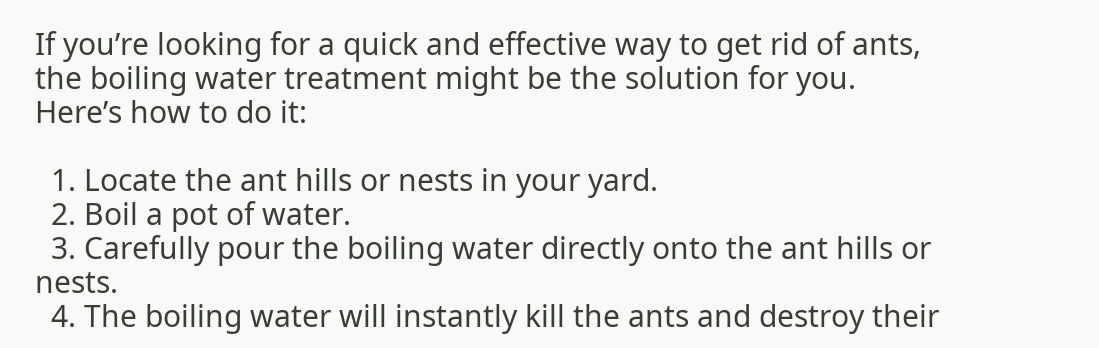If you’re looking for a quick and effective way to get rid of ants, the boiling water treatment might be the solution for you. Here’s how to do it:

  1. Locate the ant hills or nests in your yard.
  2. Boil a pot of water.
  3. Carefully pour the boiling water directly onto the ant hills or nests.
  4. The boiling water will instantly kill the ants and destroy their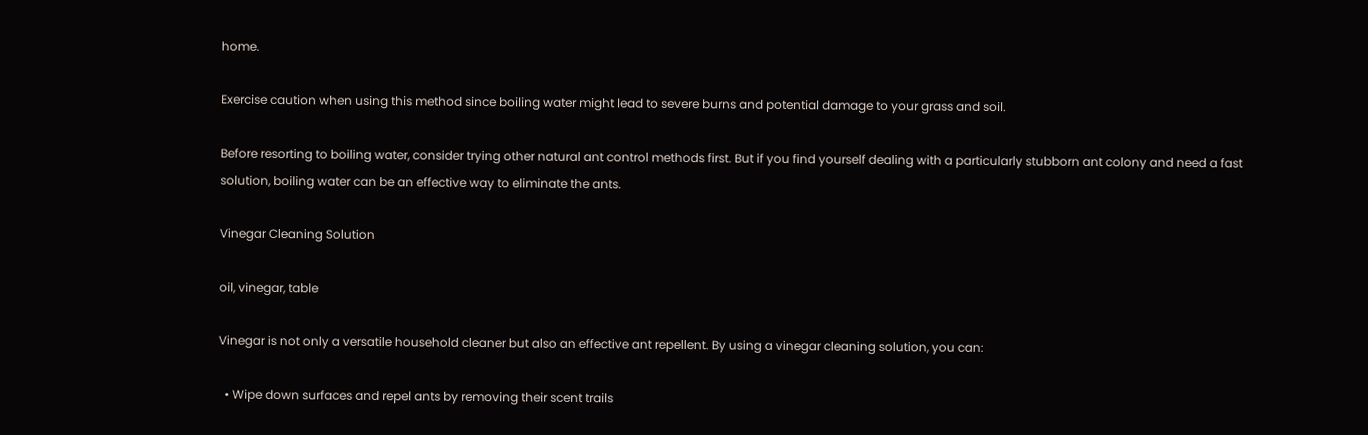home.

Exercise caution when using this method since boiling water might lead to severe burns and potential damage to your grass and soil.

Before resorting to boiling water, consider trying other natural ant control methods first. But if you find yourself dealing with a particularly stubborn ant colony and need a fast solution, boiling water can be an effective way to eliminate the ants.

Vinegar Cleaning Solution

oil, vinegar, table

Vinegar is not only a versatile household cleaner but also an effective ant repellent. By using a vinegar cleaning solution, you can:

  • Wipe down surfaces and repel ants by removing their scent trails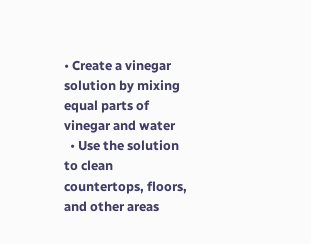• Create a vinegar solution by mixing equal parts of vinegar and water
  • Use the solution to clean countertops, floors, and other areas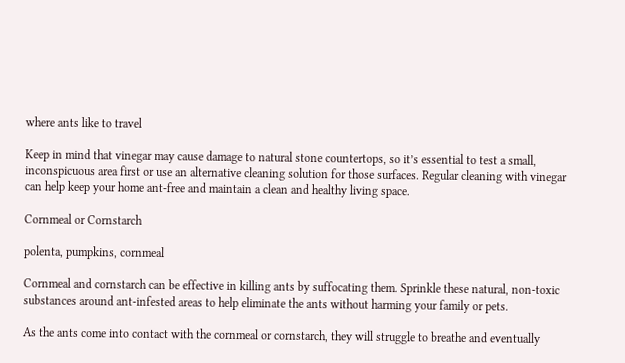where ants like to travel

Keep in mind that vinegar may cause damage to natural stone countertops, so it’s essential to test a small, inconspicuous area first or use an alternative cleaning solution for those surfaces. Regular cleaning with vinegar can help keep your home ant-free and maintain a clean and healthy living space.

Cornmeal or Cornstarch

polenta, pumpkins, cornmeal

Cornmeal and cornstarch can be effective in killing ants by suffocating them. Sprinkle these natural, non-toxic substances around ant-infested areas to help eliminate the ants without harming your family or pets.

As the ants come into contact with the cornmeal or cornstarch, they will struggle to breathe and eventually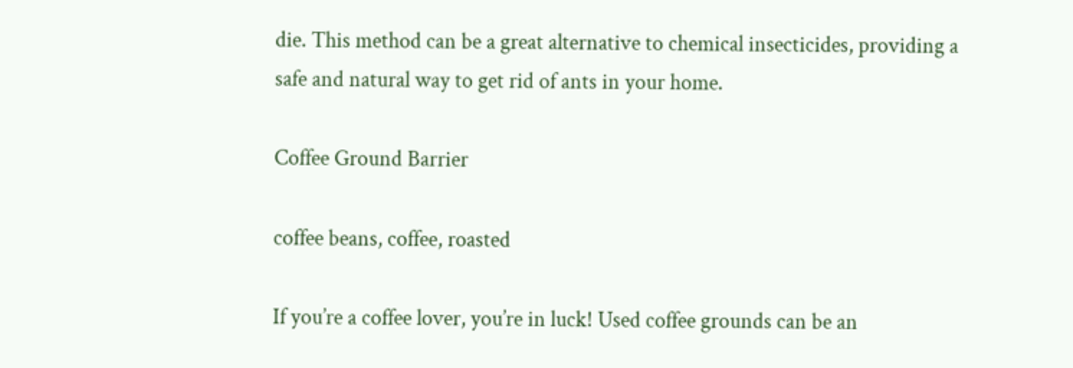die. This method can be a great alternative to chemical insecticides, providing a safe and natural way to get rid of ants in your home.

Coffee Ground Barrier

coffee beans, coffee, roasted

If you’re a coffee lover, you’re in luck! Used coffee grounds can be an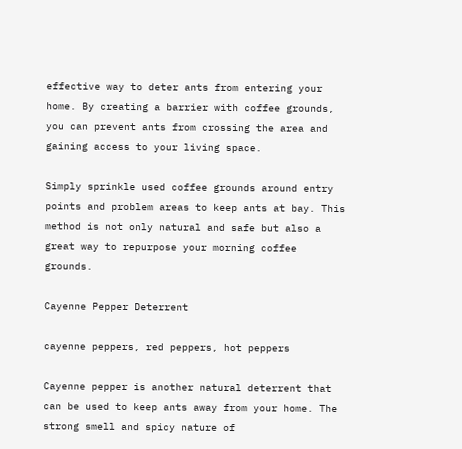effective way to deter ants from entering your home. By creating a barrier with coffee grounds, you can prevent ants from crossing the area and gaining access to your living space.

Simply sprinkle used coffee grounds around entry points and problem areas to keep ants at bay. This method is not only natural and safe but also a great way to repurpose your morning coffee grounds.

Cayenne Pepper Deterrent

cayenne peppers, red peppers, hot peppers

Cayenne pepper is another natural deterrent that can be used to keep ants away from your home. The strong smell and spicy nature of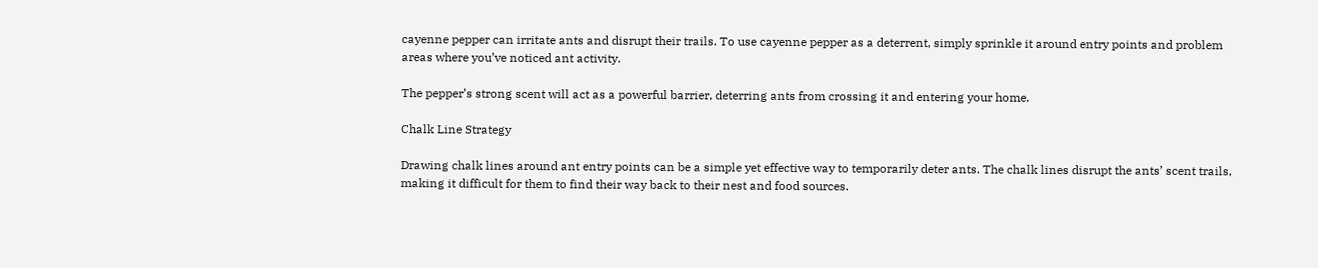cayenne pepper can irritate ants and disrupt their trails. To use cayenne pepper as a deterrent, simply sprinkle it around entry points and problem areas where you’ve noticed ant activity.

The pepper’s strong scent will act as a powerful barrier, deterring ants from crossing it and entering your home.

Chalk Line Strategy

Drawing chalk lines around ant entry points can be a simple yet effective way to temporarily deter ants. The chalk lines disrupt the ants’ scent trails, making it difficult for them to find their way back to their nest and food sources.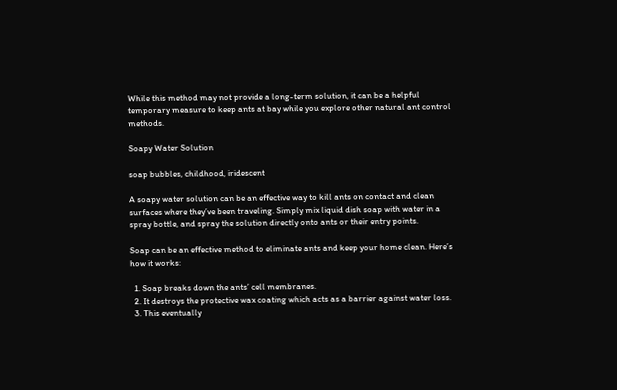While this method may not provide a long-term solution, it can be a helpful temporary measure to keep ants at bay while you explore other natural ant control methods.

Soapy Water Solution

soap bubbles, childhood, iridescent

A soapy water solution can be an effective way to kill ants on contact and clean surfaces where they’ve been traveling. Simply mix liquid dish soap with water in a spray bottle, and spray the solution directly onto ants or their entry points.

Soap can be an effective method to eliminate ants and keep your home clean. Here’s how it works:

  1. Soap breaks down the ants’ cell membranes.
  2. It destroys the protective wax coating which acts as a barrier against water loss.
  3. This eventually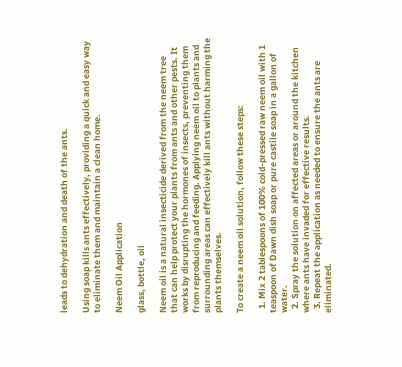leads to dehydration and death of the ants.

Using soap kills ants effectively, providing a quick and easy way to eliminate them and maintain a clean home.

Neem Oil Application

glass, bottle, oil

Neem oil is a natural insecticide derived from the neem tree that can help protect your plants from ants and other pests. It works by disrupting the hormones of insects, preventing them from reproducing and feeding. Applying neem oil to plants and surrounding areas can effectively kill ants without harming the plants themselves.

To create a neem oil solution, follow these steps:

  1. Mix 2 tablespoons of 100% cold-pressed raw neem oil with 1 teaspoon of Dawn dish soap or pure castile soap in a gallon of water.
  2. Spray the solution on affected areas or around the kitchen where ants have invaded for effective results.
  3. Repeat the application as needed to ensure the ants are eliminated.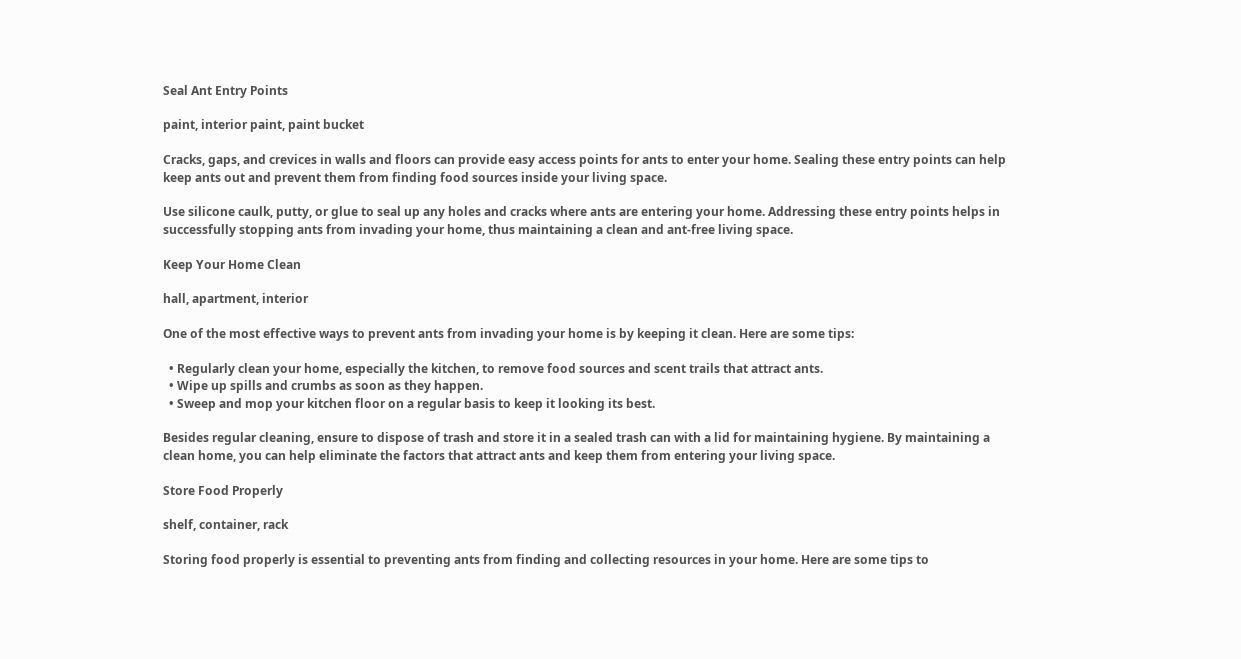Seal Ant Entry Points

paint, interior paint, paint bucket

Cracks, gaps, and crevices in walls and floors can provide easy access points for ants to enter your home. Sealing these entry points can help keep ants out and prevent them from finding food sources inside your living space.

Use silicone caulk, putty, or glue to seal up any holes and cracks where ants are entering your home. Addressing these entry points helps in successfully stopping ants from invading your home, thus maintaining a clean and ant-free living space.

Keep Your Home Clean

hall, apartment, interior

One of the most effective ways to prevent ants from invading your home is by keeping it clean. Here are some tips:

  • Regularly clean your home, especially the kitchen, to remove food sources and scent trails that attract ants.
  • Wipe up spills and crumbs as soon as they happen.
  • Sweep and mop your kitchen floor on a regular basis to keep it looking its best.

Besides regular cleaning, ensure to dispose of trash and store it in a sealed trash can with a lid for maintaining hygiene. By maintaining a clean home, you can help eliminate the factors that attract ants and keep them from entering your living space.

Store Food Properly

shelf, container, rack

Storing food properly is essential to preventing ants from finding and collecting resources in your home. Here are some tips to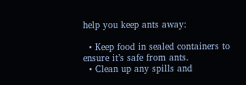help you keep ants away:

  • Keep food in sealed containers to ensure it’s safe from ants.
  • Clean up any spills and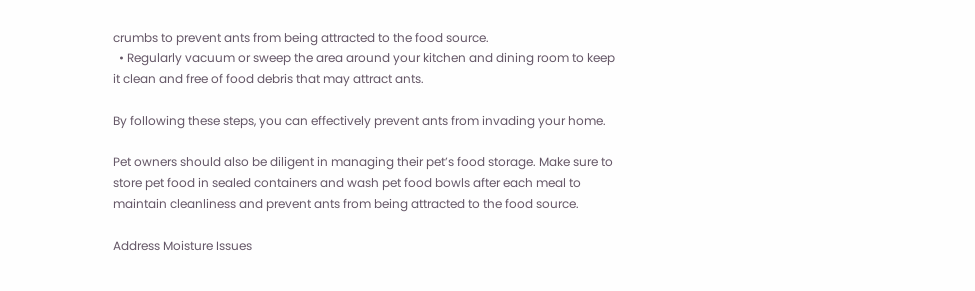crumbs to prevent ants from being attracted to the food source.
  • Regularly vacuum or sweep the area around your kitchen and dining room to keep it clean and free of food debris that may attract ants.

By following these steps, you can effectively prevent ants from invading your home.

Pet owners should also be diligent in managing their pet’s food storage. Make sure to store pet food in sealed containers and wash pet food bowls after each meal to maintain cleanliness and prevent ants from being attracted to the food source.

Address Moisture Issues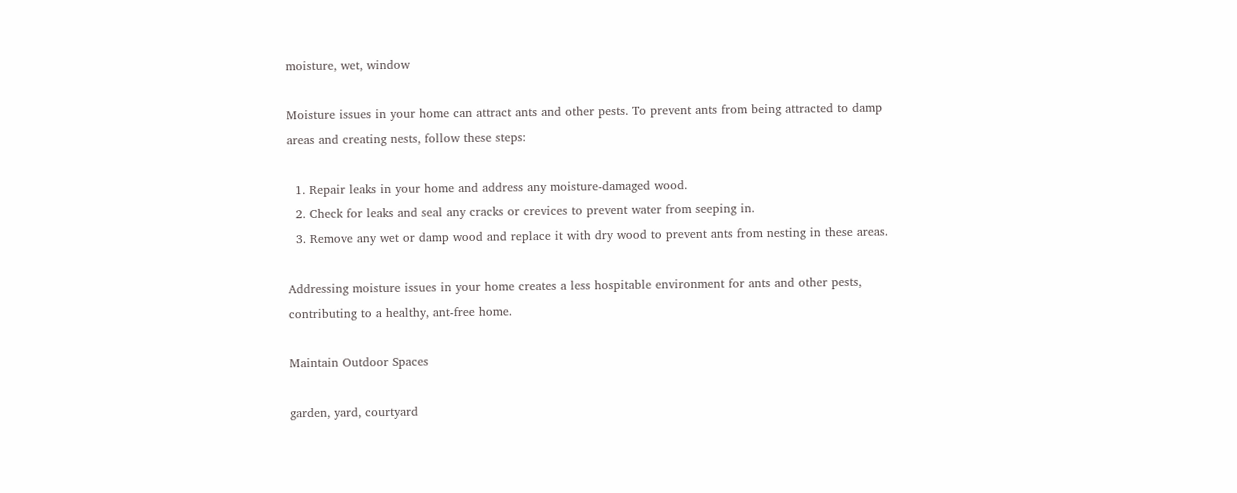moisture, wet, window

Moisture issues in your home can attract ants and other pests. To prevent ants from being attracted to damp areas and creating nests, follow these steps:

  1. Repair leaks in your home and address any moisture-damaged wood.
  2. Check for leaks and seal any cracks or crevices to prevent water from seeping in.
  3. Remove any wet or damp wood and replace it with dry wood to prevent ants from nesting in these areas.

Addressing moisture issues in your home creates a less hospitable environment for ants and other pests, contributing to a healthy, ant-free home.

Maintain Outdoor Spaces

garden, yard, courtyard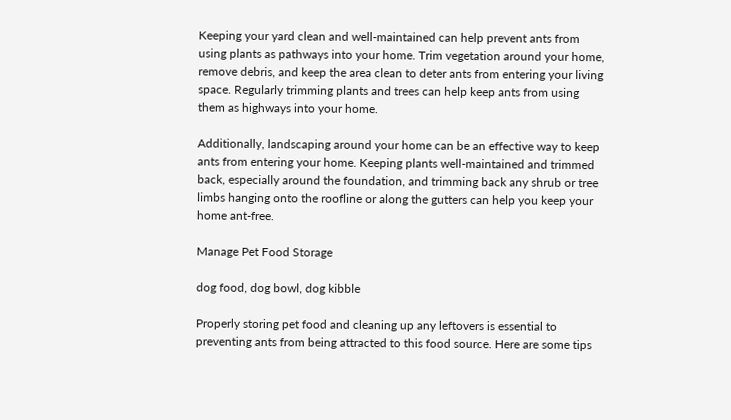Keeping your yard clean and well-maintained can help prevent ants from using plants as pathways into your home. Trim vegetation around your home, remove debris, and keep the area clean to deter ants from entering your living space. Regularly trimming plants and trees can help keep ants from using them as highways into your home.

Additionally, landscaping around your home can be an effective way to keep ants from entering your home. Keeping plants well-maintained and trimmed back, especially around the foundation, and trimming back any shrub or tree limbs hanging onto the roofline or along the gutters can help you keep your home ant-free.

Manage Pet Food Storage

dog food, dog bowl, dog kibble

Properly storing pet food and cleaning up any leftovers is essential to preventing ants from being attracted to this food source. Here are some tips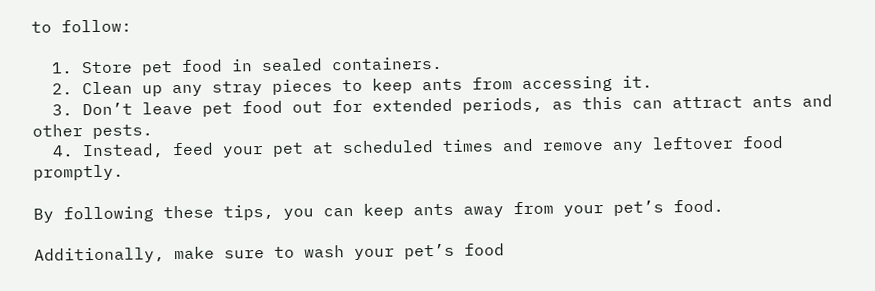to follow:

  1. Store pet food in sealed containers.
  2. Clean up any stray pieces to keep ants from accessing it.
  3. Don’t leave pet food out for extended periods, as this can attract ants and other pests.
  4. Instead, feed your pet at scheduled times and remove any leftover food promptly.

By following these tips, you can keep ants away from your pet’s food.

Additionally, make sure to wash your pet’s food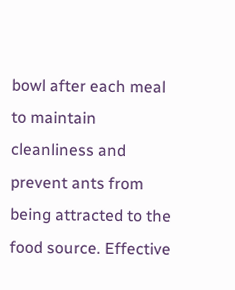bowl after each meal to maintain cleanliness and prevent ants from being attracted to the food source. Effective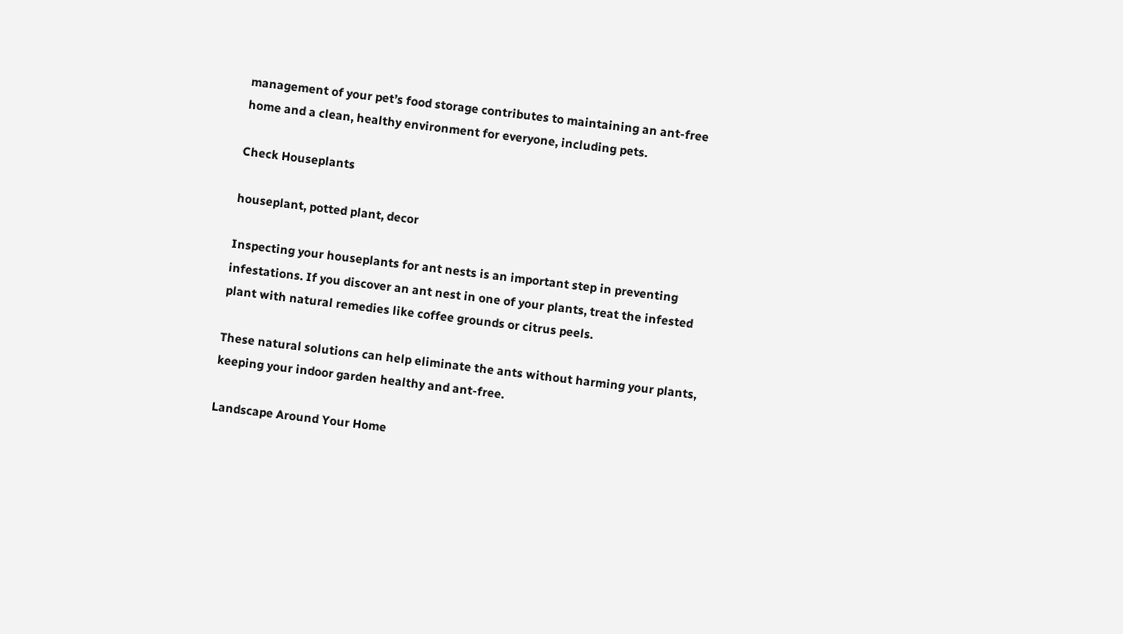management of your pet’s food storage contributes to maintaining an ant-free home and a clean, healthy environment for everyone, including pets.

Check Houseplants

houseplant, potted plant, decor

Inspecting your houseplants for ant nests is an important step in preventing infestations. If you discover an ant nest in one of your plants, treat the infested plant with natural remedies like coffee grounds or citrus peels.

These natural solutions can help eliminate the ants without harming your plants, keeping your indoor garden healthy and ant-free.

Landscape Around Your Home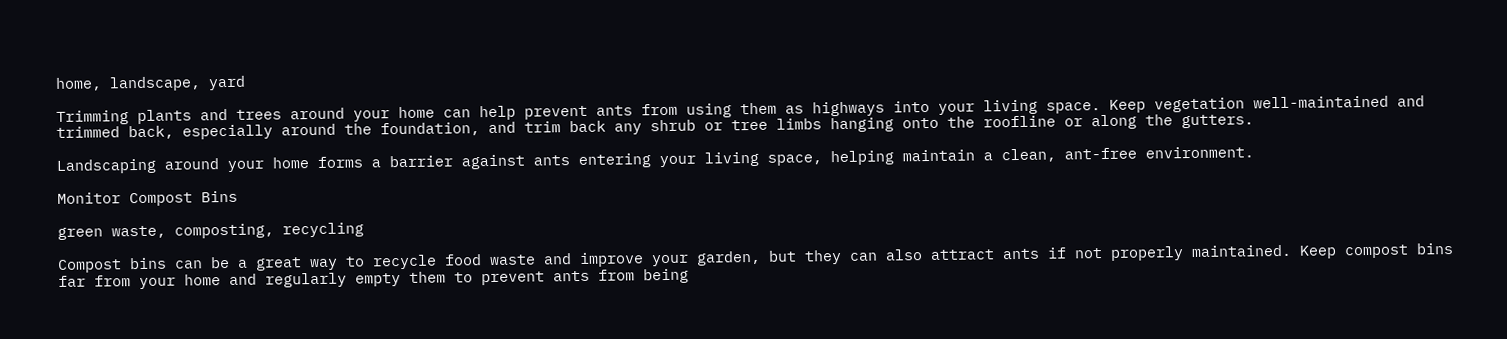home, landscape, yard

Trimming plants and trees around your home can help prevent ants from using them as highways into your living space. Keep vegetation well-maintained and trimmed back, especially around the foundation, and trim back any shrub or tree limbs hanging onto the roofline or along the gutters.

Landscaping around your home forms a barrier against ants entering your living space, helping maintain a clean, ant-free environment.

Monitor Compost Bins

green waste, composting, recycling

Compost bins can be a great way to recycle food waste and improve your garden, but they can also attract ants if not properly maintained. Keep compost bins far from your home and regularly empty them to prevent ants from being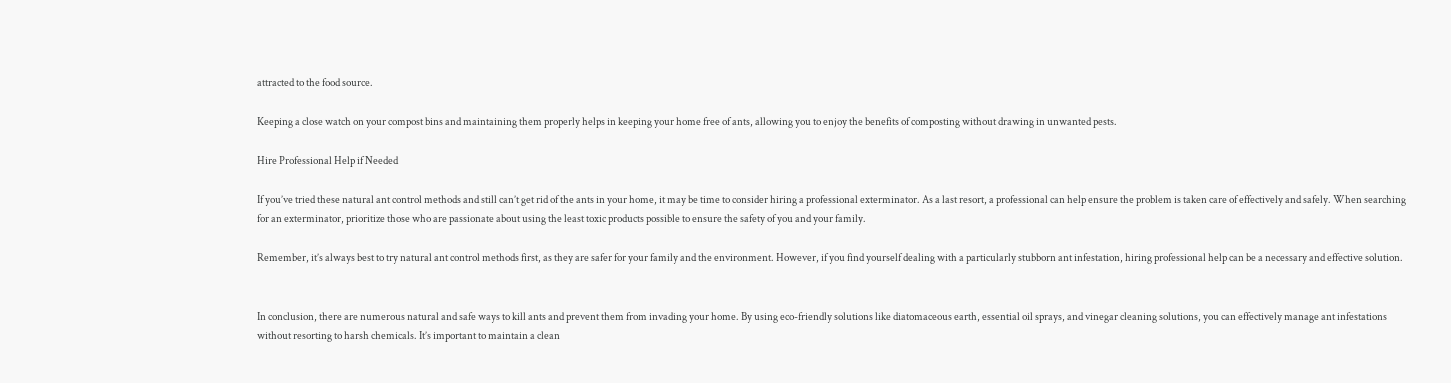attracted to the food source.

Keeping a close watch on your compost bins and maintaining them properly helps in keeping your home free of ants, allowing you to enjoy the benefits of composting without drawing in unwanted pests.

Hire Professional Help if Needed

If you’ve tried these natural ant control methods and still can’t get rid of the ants in your home, it may be time to consider hiring a professional exterminator. As a last resort, a professional can help ensure the problem is taken care of effectively and safely. When searching for an exterminator, prioritize those who are passionate about using the least toxic products possible to ensure the safety of you and your family.

Remember, it’s always best to try natural ant control methods first, as they are safer for your family and the environment. However, if you find yourself dealing with a particularly stubborn ant infestation, hiring professional help can be a necessary and effective solution.


In conclusion, there are numerous natural and safe ways to kill ants and prevent them from invading your home. By using eco-friendly solutions like diatomaceous earth, essential oil sprays, and vinegar cleaning solutions, you can effectively manage ant infestations without resorting to harsh chemicals. It’s important to maintain a clean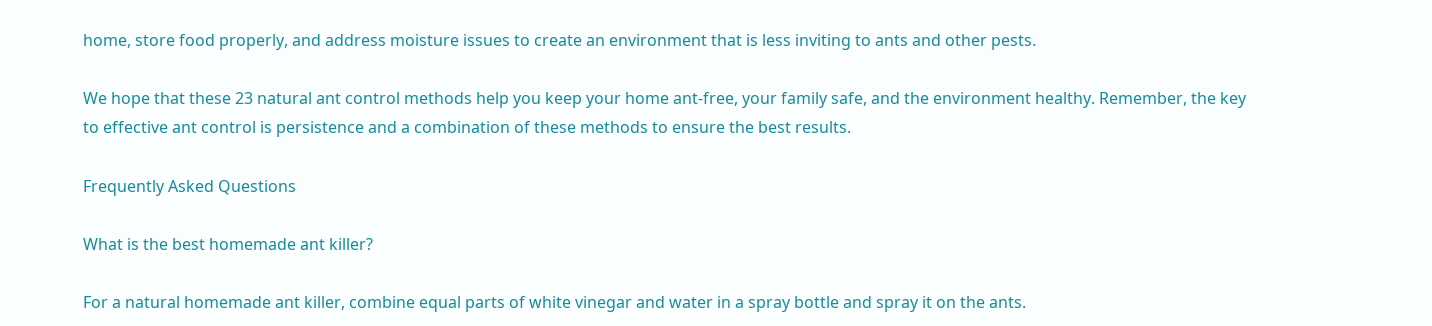home, store food properly, and address moisture issues to create an environment that is less inviting to ants and other pests.

We hope that these 23 natural ant control methods help you keep your home ant-free, your family safe, and the environment healthy. Remember, the key to effective ant control is persistence and a combination of these methods to ensure the best results.

Frequently Asked Questions

What is the best homemade ant killer?

For a natural homemade ant killer, combine equal parts of white vinegar and water in a spray bottle and spray it on the ants.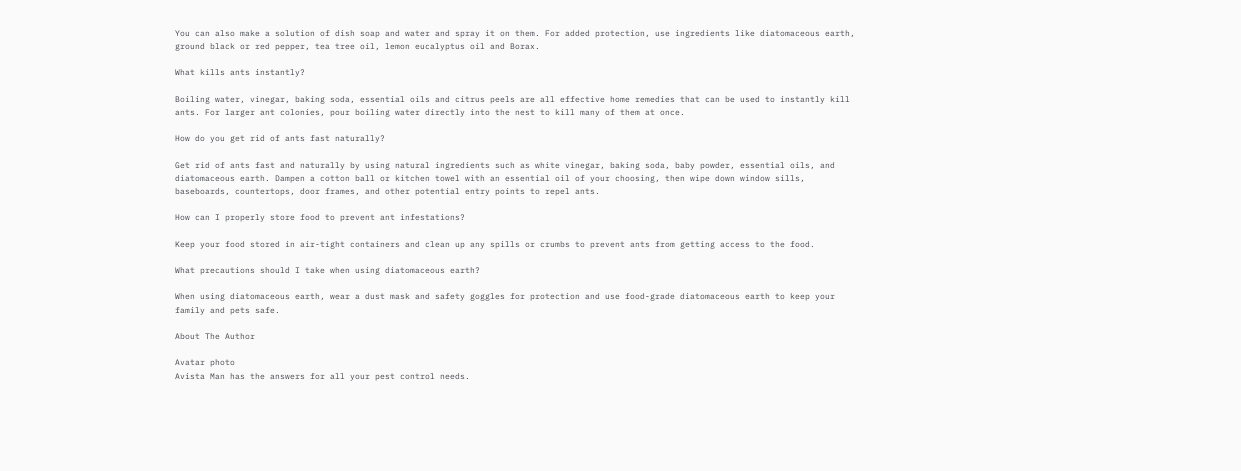You can also make a solution of dish soap and water and spray it on them. For added protection, use ingredients like diatomaceous earth, ground black or red pepper, tea tree oil, lemon eucalyptus oil and Borax.

What kills ants instantly?

Boiling water, vinegar, baking soda, essential oils and citrus peels are all effective home remedies that can be used to instantly kill ants. For larger ant colonies, pour boiling water directly into the nest to kill many of them at once.

How do you get rid of ants fast naturally?

Get rid of ants fast and naturally by using natural ingredients such as white vinegar, baking soda, baby powder, essential oils, and diatomaceous earth. Dampen a cotton ball or kitchen towel with an essential oil of your choosing, then wipe down window sills, baseboards, countertops, door frames, and other potential entry points to repel ants.

How can I properly store food to prevent ant infestations?

Keep your food stored in air-tight containers and clean up any spills or crumbs to prevent ants from getting access to the food.

What precautions should I take when using diatomaceous earth?

When using diatomaceous earth, wear a dust mask and safety goggles for protection and use food-grade diatomaceous earth to keep your family and pets safe.

About The Author

Avatar photo
Avista Man has the answers for all your pest control needs.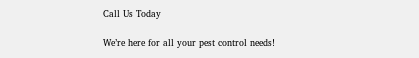Call Us Today

We’re here for all your pest control needs!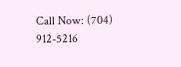Call Now: (704) 912-5216